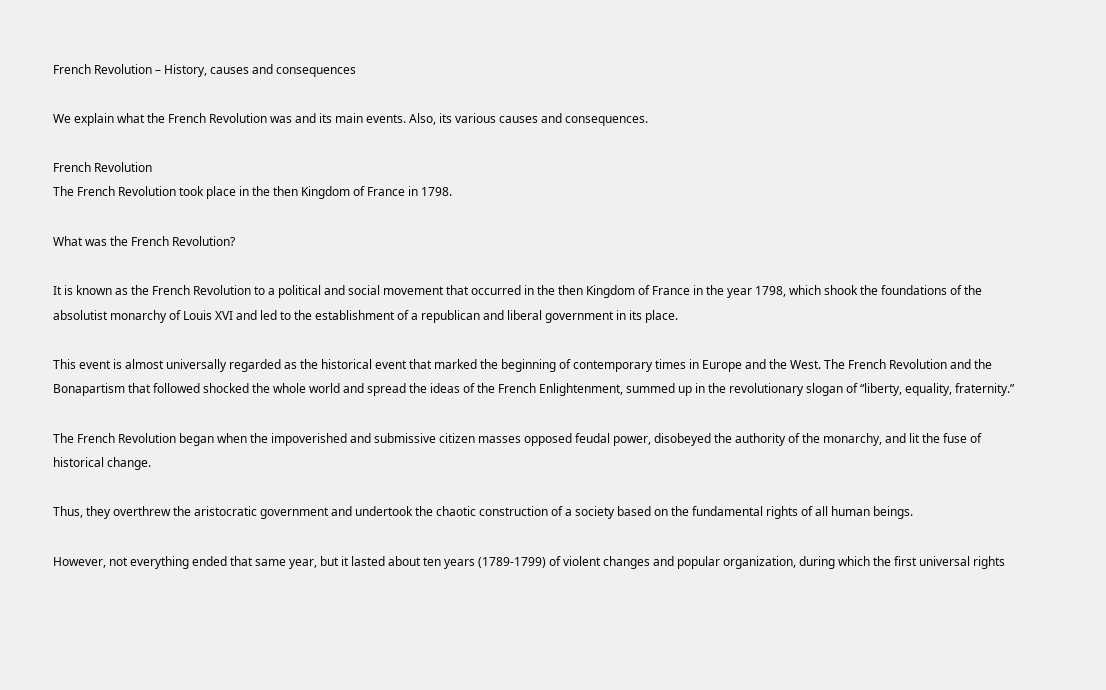French Revolution – History, causes and consequences

We explain what the French Revolution was and its main events. Also, its various causes and consequences.

French Revolution
The French Revolution took place in the then Kingdom of France in 1798.

What was the French Revolution?

It is known as the French Revolution to a political and social movement that occurred in the then Kingdom of France in the year 1798, which shook the foundations of the absolutist monarchy of Louis XVI and led to the establishment of a republican and liberal government in its place.

This event is almost universally regarded as the historical event that marked the beginning of contemporary times in Europe and the West. The French Revolution and the Bonapartism that followed shocked the whole world and spread the ideas of the French Enlightenment, summed up in the revolutionary slogan of “liberty, equality, fraternity.”

The French Revolution began when the impoverished and submissive citizen masses opposed feudal power, disobeyed the authority of the monarchy, and lit the fuse of historical change.

Thus, they overthrew the aristocratic government and undertook the chaotic construction of a society based on the fundamental rights of all human beings.

However, not everything ended that same year, but it lasted about ten years (1789-1799) of violent changes and popular organization, during which the first universal rights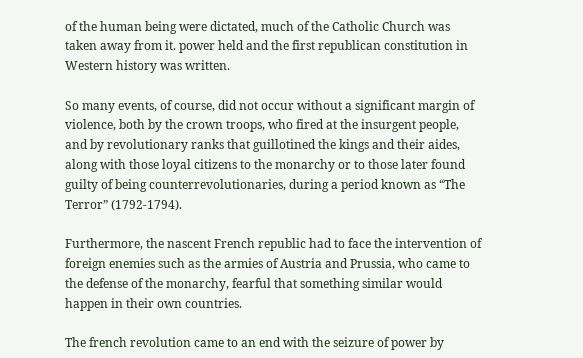of the human being were dictated, much of the Catholic Church was taken away from it. power held and the first republican constitution in Western history was written.

So many events, of course, did not occur without a significant margin of violence, both by the crown troops, who fired at the insurgent people, and by revolutionary ranks that guillotined the kings and their aides, along with those loyal citizens to the monarchy or to those later found guilty of being counterrevolutionaries, during a period known as “The Terror” (1792-1794).

Furthermore, the nascent French republic had to face the intervention of foreign enemies such as the armies of Austria and Prussia, who came to the defense of the monarchy, fearful that something similar would happen in their own countries.

The french revolution came to an end with the seizure of power by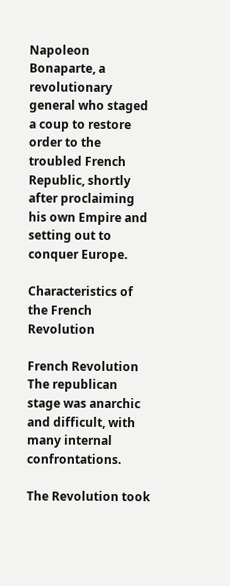Napoleon Bonaparte, a revolutionary general who staged a coup to restore order to the troubled French Republic, shortly after proclaiming his own Empire and setting out to conquer Europe.

Characteristics of the French Revolution

French Revolution
The republican stage was anarchic and difficult, with many internal confrontations.

The Revolution took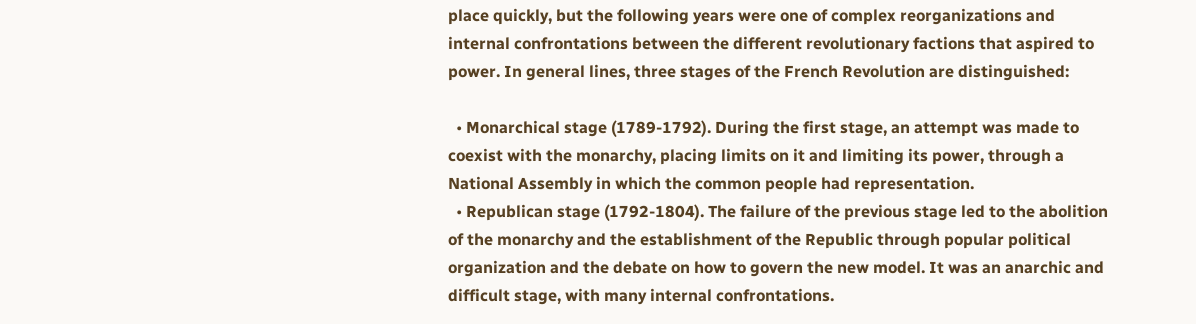place quickly, but the following years were one of complex reorganizations and internal confrontations between the different revolutionary factions that aspired to power. In general lines, three stages of the French Revolution are distinguished:

  • Monarchical stage (1789-1792). During the first stage, an attempt was made to coexist with the monarchy, placing limits on it and limiting its power, through a National Assembly in which the common people had representation.
  • Republican stage (1792-1804). The failure of the previous stage led to the abolition of the monarchy and the establishment of the Republic through popular political organization and the debate on how to govern the new model. It was an anarchic and difficult stage, with many internal confrontations.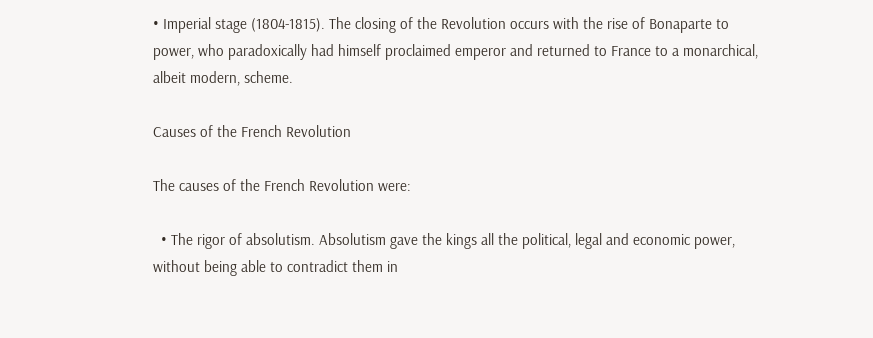• Imperial stage (1804-1815). The closing of the Revolution occurs with the rise of Bonaparte to power, who paradoxically had himself proclaimed emperor and returned to France to a monarchical, albeit modern, scheme.

Causes of the French Revolution

The causes of the French Revolution were:

  • The rigor of absolutism. Absolutism gave the kings all the political, legal and economic power, without being able to contradict them in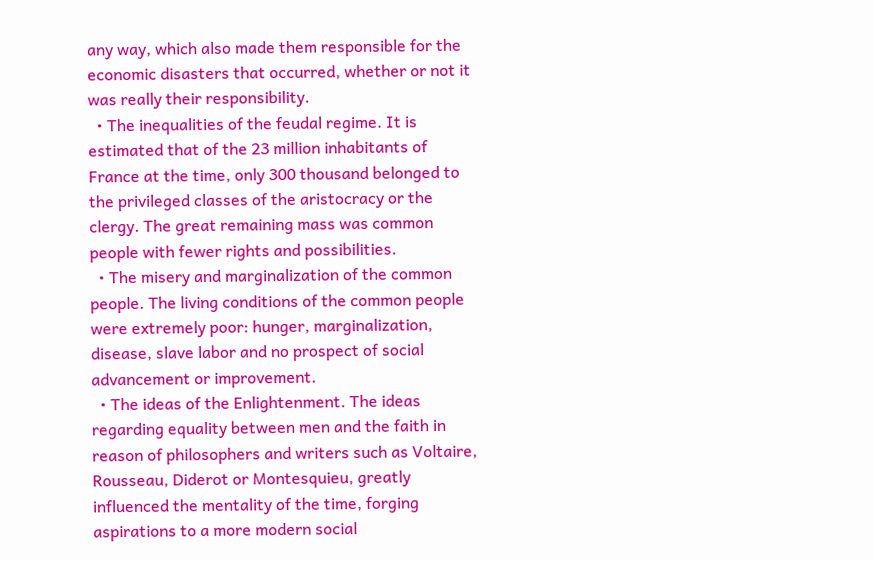any way, which also made them responsible for the economic disasters that occurred, whether or not it was really their responsibility.
  • The inequalities of the feudal regime. It is estimated that of the 23 million inhabitants of France at the time, only 300 thousand belonged to the privileged classes of the aristocracy or the clergy. The great remaining mass was common people with fewer rights and possibilities.
  • The misery and marginalization of the common people. The living conditions of the common people were extremely poor: hunger, marginalization, disease, slave labor and no prospect of social advancement or improvement.
  • The ideas of the Enlightenment. The ideas regarding equality between men and the faith in reason of philosophers and writers such as Voltaire, Rousseau, Diderot or Montesquieu, greatly influenced the mentality of the time, forging aspirations to a more modern social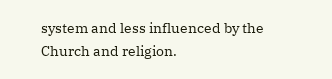system and less influenced by the Church and religion.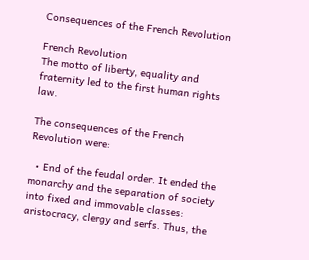Consequences of the French Revolution

French Revolution
The motto of liberty, equality and fraternity led to the first human rights law.

The consequences of the French Revolution were:

  • End of the feudal order. It ended the monarchy and the separation of society into fixed and immovable classes: aristocracy, clergy and serfs. Thus, the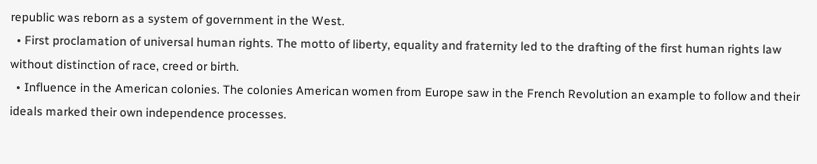republic was reborn as a system of government in the West.
  • First proclamation of universal human rights. The motto of liberty, equality and fraternity led to the drafting of the first human rights law without distinction of race, creed or birth.
  • Influence in the American colonies. The colonies American women from Europe saw in the French Revolution an example to follow and their ideals marked their own independence processes.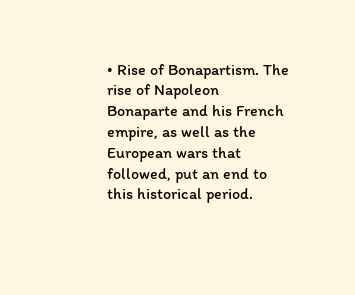• Rise of Bonapartism. The rise of Napoleon Bonaparte and his French empire, as well as the European wars that followed, put an end to this historical period.